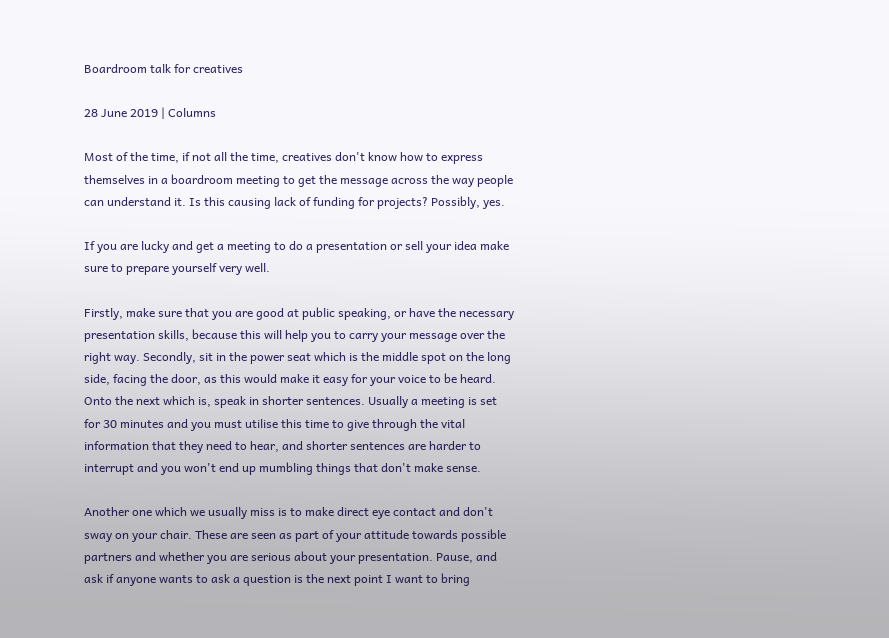Boardroom talk for creatives

28 June 2019 | Columns

Most of the time, if not all the time, creatives don't know how to express themselves in a boardroom meeting to get the message across the way people can understand it. Is this causing lack of funding for projects? Possibly, yes.

If you are lucky and get a meeting to do a presentation or sell your idea make sure to prepare yourself very well.

Firstly, make sure that you are good at public speaking, or have the necessary presentation skills, because this will help you to carry your message over the right way. Secondly, sit in the power seat which is the middle spot on the long side, facing the door, as this would make it easy for your voice to be heard. Onto the next which is, speak in shorter sentences. Usually a meeting is set for 30 minutes and you must utilise this time to give through the vital information that they need to hear, and shorter sentences are harder to interrupt and you won't end up mumbling things that don't make sense.

Another one which we usually miss is to make direct eye contact and don't sway on your chair. These are seen as part of your attitude towards possible partners and whether you are serious about your presentation. Pause, and ask if anyone wants to ask a question is the next point I want to bring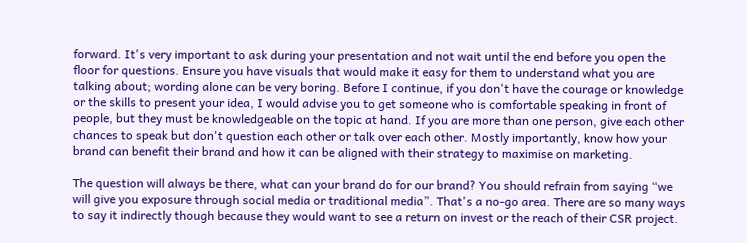forward. It's very important to ask during your presentation and not wait until the end before you open the floor for questions. Ensure you have visuals that would make it easy for them to understand what you are talking about; wording alone can be very boring. Before I continue, if you don't have the courage or knowledge or the skills to present your idea, I would advise you to get someone who is comfortable speaking in front of people, but they must be knowledgeable on the topic at hand. If you are more than one person, give each other chances to speak but don't question each other or talk over each other. Mostly importantly, know how your brand can benefit their brand and how it can be aligned with their strategy to maximise on marketing.

The question will always be there, what can your brand do for our brand? You should refrain from saying “we will give you exposure through social media or traditional media”. That's a no-go area. There are so many ways to say it indirectly though because they would want to see a return on invest or the reach of their CSR project.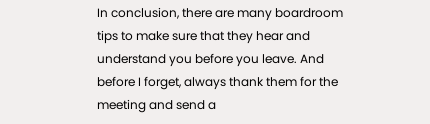In conclusion, there are many boardroom tips to make sure that they hear and understand you before you leave. And before I forget, always thank them for the meeting and send a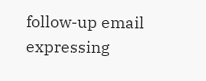follow-up email expressing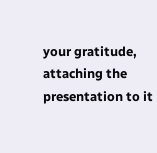your gratitude, attaching the presentation to it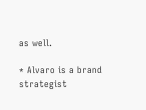as well.

* Alvaro is a brand strategist